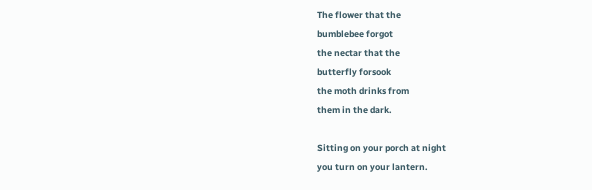The flower that the
bumblebee forgot
the nectar that the
butterfly forsook
the moth drinks from
them in the dark.

Sitting on your porch at night
you turn on your lantern.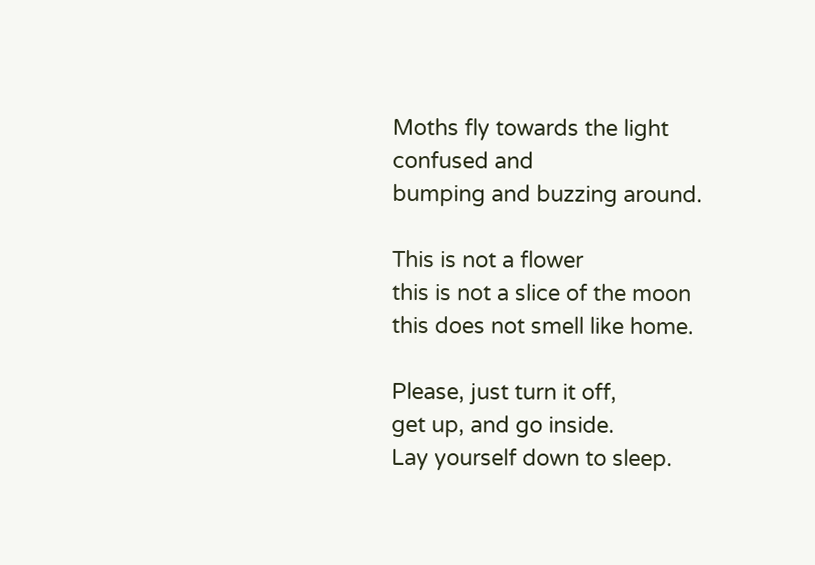Moths fly towards the light
confused and
bumping and buzzing around.

This is not a flower
this is not a slice of the moon
this does not smell like home.

Please, just turn it off,
get up, and go inside.
Lay yourself down to sleep.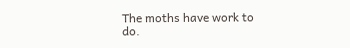The moths have work to do.